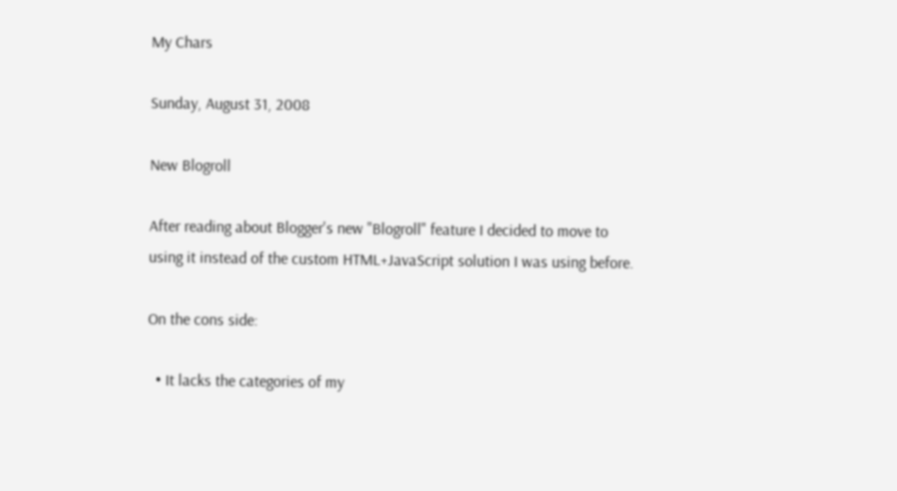My Chars

Sunday, August 31, 2008

New Blogroll

After reading about Blogger's new "Blogroll" feature I decided to move to using it instead of the custom HTML+JavaScript solution I was using before.

On the cons side:

  • It lacks the categories of my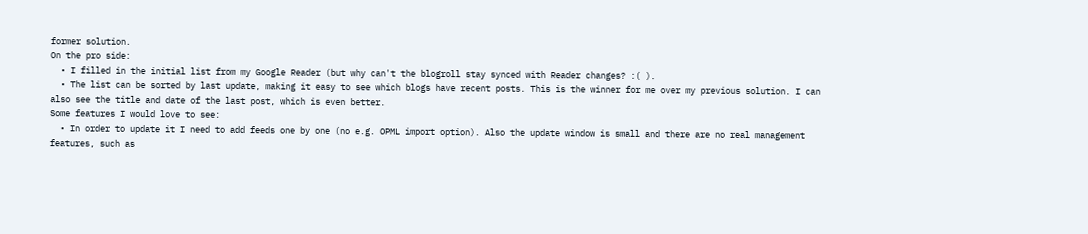former solution.
On the pro side:
  • I filled in the initial list from my Google Reader (but why can't the blogroll stay synced with Reader changes? :( ).
  • The list can be sorted by last update, making it easy to see which blogs have recent posts. This is the winner for me over my previous solution. I can also see the title and date of the last post, which is even better.
Some features I would love to see:
  • In order to update it I need to add feeds one by one (no e.g. OPML import option). Also the update window is small and there are no real management features, such as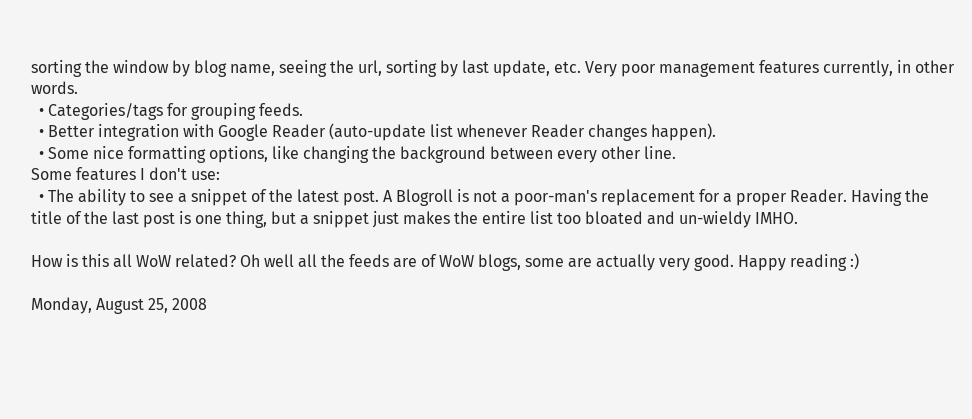sorting the window by blog name, seeing the url, sorting by last update, etc. Very poor management features currently, in other words.
  • Categories/tags for grouping feeds.
  • Better integration with Google Reader (auto-update list whenever Reader changes happen).
  • Some nice formatting options, like changing the background between every other line.
Some features I don't use:
  • The ability to see a snippet of the latest post. A Blogroll is not a poor-man's replacement for a proper Reader. Having the title of the last post is one thing, but a snippet just makes the entire list too bloated and un-wieldy IMHO.

How is this all WoW related? Oh well all the feeds are of WoW blogs, some are actually very good. Happy reading :)

Monday, August 25, 2008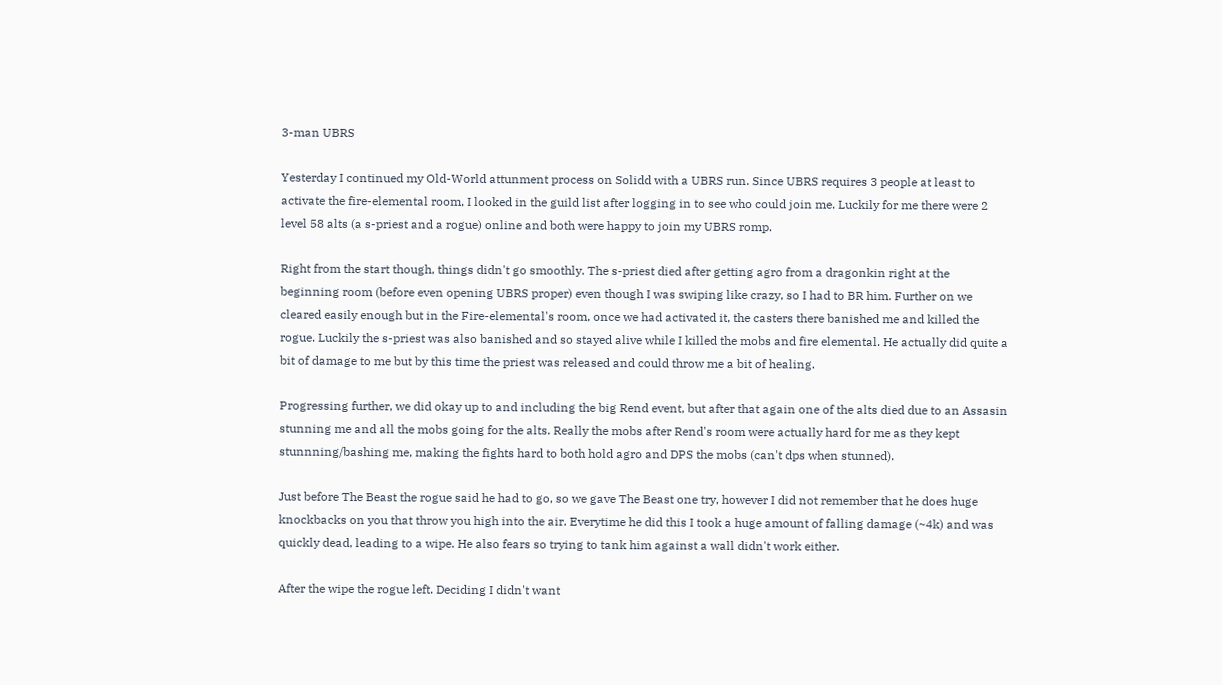3-man UBRS

Yesterday I continued my Old-World attunment process on Solidd with a UBRS run. Since UBRS requires 3 people at least to activate the fire-elemental room, I looked in the guild list after logging in to see who could join me. Luckily for me there were 2 level 58 alts (a s-priest and a rogue) online and both were happy to join my UBRS romp.

Right from the start though, things didn't go smoothly. The s-priest died after getting agro from a dragonkin right at the beginning room (before even opening UBRS proper) even though I was swiping like crazy, so I had to BR him. Further on we cleared easily enough but in the Fire-elemental's room, once we had activated it, the casters there banished me and killed the rogue. Luckily the s-priest was also banished and so stayed alive while I killed the mobs and fire elemental. He actually did quite a bit of damage to me but by this time the priest was released and could throw me a bit of healing.

Progressing further, we did okay up to and including the big Rend event, but after that again one of the alts died due to an Assasin stunning me and all the mobs going for the alts. Really the mobs after Rend's room were actually hard for me as they kept stunnning/bashing me, making the fights hard to both hold agro and DPS the mobs (can't dps when stunned).

Just before The Beast the rogue said he had to go, so we gave The Beast one try, however I did not remember that he does huge knockbacks on you that throw you high into the air. Everytime he did this I took a huge amount of falling damage (~4k) and was quickly dead, leading to a wipe. He also fears so trying to tank him against a wall didn't work either.

After the wipe the rogue left. Deciding I didn't want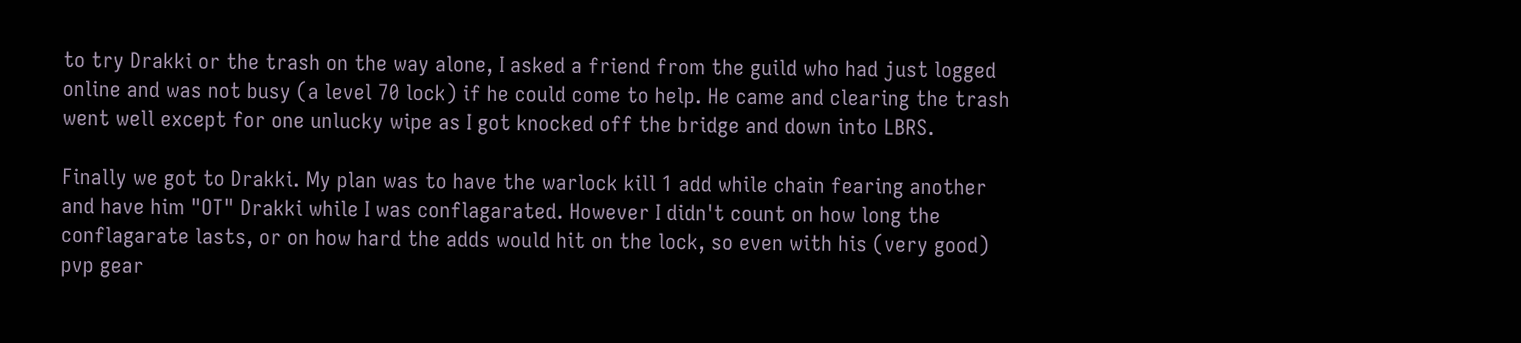to try Drakki or the trash on the way alone, I asked a friend from the guild who had just logged online and was not busy (a level 70 lock) if he could come to help. He came and clearing the trash went well except for one unlucky wipe as I got knocked off the bridge and down into LBRS.

Finally we got to Drakki. My plan was to have the warlock kill 1 add while chain fearing another and have him "OT" Drakki while I was conflagarated. However I didn't count on how long the conflagarate lasts, or on how hard the adds would hit on the lock, so even with his (very good) pvp gear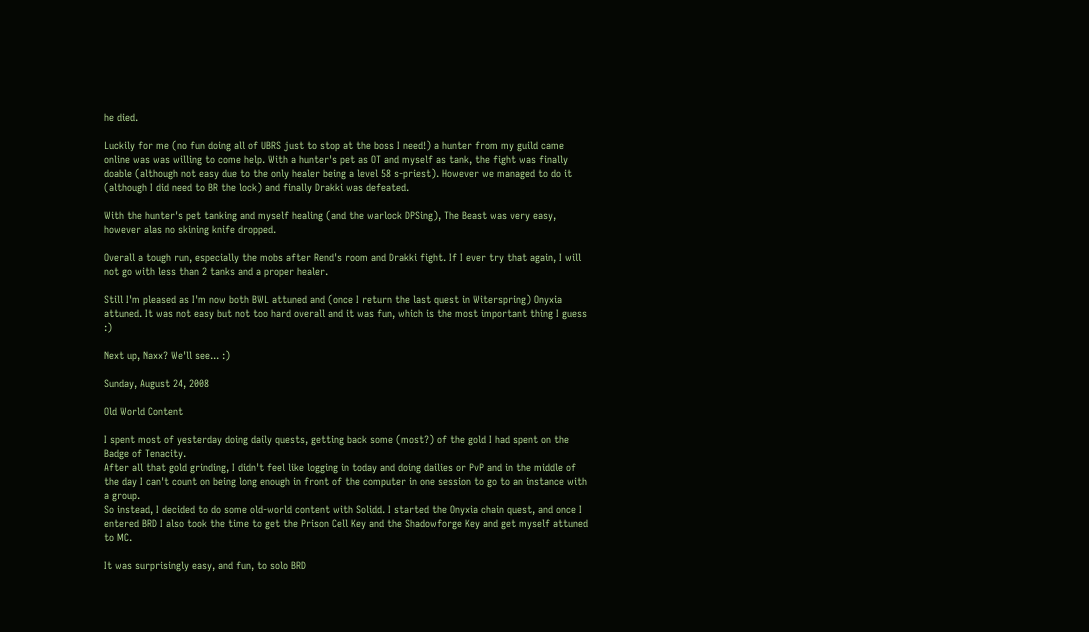he died.

Luckily for me (no fun doing all of UBRS just to stop at the boss I need!) a hunter from my guild came online was was willing to come help. With a hunter's pet as OT and myself as tank, the fight was finally doable (although not easy due to the only healer being a level 58 s-priest). However we managed to do it (although I did need to BR the lock) and finally Drakki was defeated.

With the hunter's pet tanking and myself healing (and the warlock DPSing), The Beast was very easy, however alas no skining knife dropped.

Overall a tough run, especially the mobs after Rend's room and Drakki fight. If I ever try that again, I will not go with less than 2 tanks and a proper healer.

Still I'm pleased as I'm now both BWL attuned and (once I return the last quest in Witerspring) Onyxia attuned. It was not easy but not too hard overall and it was fun, which is the most important thing I guess :)

Next up, Naxx? We'll see... :)

Sunday, August 24, 2008

Old World Content

I spent most of yesterday doing daily quests, getting back some (most?) of the gold I had spent on the Badge of Tenacity.
After all that gold grinding, I didn't feel like logging in today and doing dailies or PvP and in the middle of the day I can't count on being long enough in front of the computer in one session to go to an instance with a group.
So instead, I decided to do some old-world content with Solidd. I started the Onyxia chain quest, and once I entered BRD I also took the time to get the Prison Cell Key and the Shadowforge Key and get myself attuned to MC.

It was surprisingly easy, and fun, to solo BRD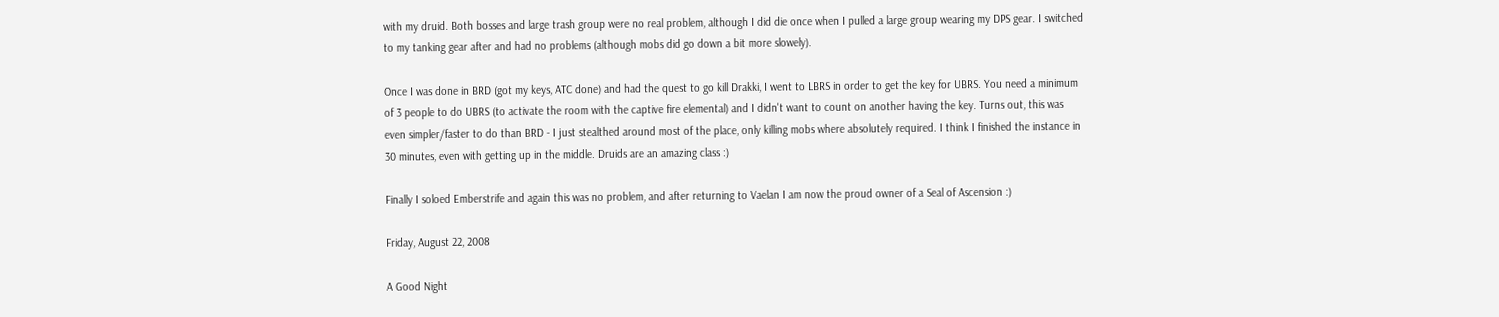with my druid. Both bosses and large trash group were no real problem, although I did die once when I pulled a large group wearing my DPS gear. I switched to my tanking gear after and had no problems (although mobs did go down a bit more slowely).

Once I was done in BRD (got my keys, ATC done) and had the quest to go kill Drakki, I went to LBRS in order to get the key for UBRS. You need a minimum of 3 people to do UBRS (to activate the room with the captive fire elemental) and I didn't want to count on another having the key. Turns out, this was even simpler/faster to do than BRD - I just stealthed around most of the place, only killing mobs where absolutely required. I think I finished the instance in 30 minutes, even with getting up in the middle. Druids are an amazing class :)

Finally I soloed Emberstrife and again this was no problem, and after returning to Vaelan I am now the proud owner of a Seal of Ascension :)

Friday, August 22, 2008

A Good Night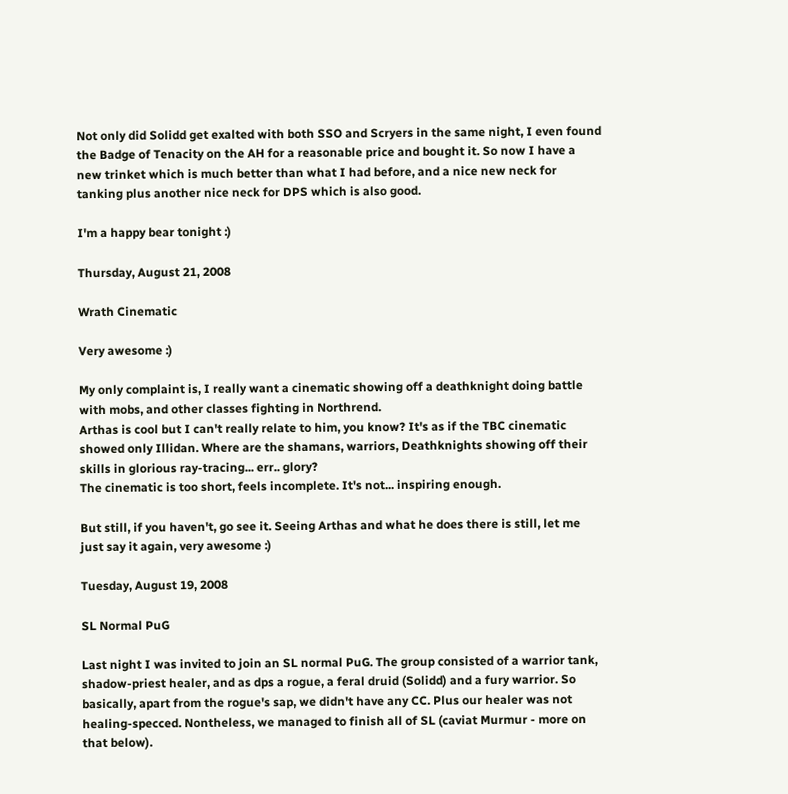Not only did Solidd get exalted with both SSO and Scryers in the same night, I even found the Badge of Tenacity on the AH for a reasonable price and bought it. So now I have a new trinket which is much better than what I had before, and a nice new neck for tanking plus another nice neck for DPS which is also good.

I'm a happy bear tonight :)

Thursday, August 21, 2008

Wrath Cinematic

Very awesome :)

My only complaint is, I really want a cinematic showing off a deathknight doing battle with mobs, and other classes fighting in Northrend.
Arthas is cool but I can't really relate to him, you know? It's as if the TBC cinematic showed only Illidan. Where are the shamans, warriors, Deathknights showing off their skills in glorious ray-tracing... err.. glory?
The cinematic is too short, feels incomplete. It's not... inspiring enough.

But still, if you haven't, go see it. Seeing Arthas and what he does there is still, let me just say it again, very awesome :)

Tuesday, August 19, 2008

SL Normal PuG

Last night I was invited to join an SL normal PuG. The group consisted of a warrior tank, shadow-priest healer, and as dps a rogue, a feral druid (Solidd) and a fury warrior. So basically, apart from the rogue's sap, we didn't have any CC. Plus our healer was not healing-specced. Nontheless, we managed to finish all of SL (caviat Murmur - more on that below).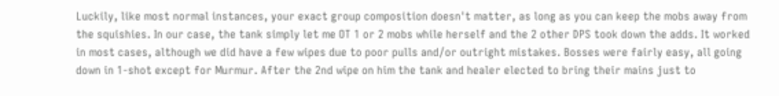Luckily, like most normal instances, your exact group composition doesn't matter, as long as you can keep the mobs away from the squishies. In our case, the tank simply let me OT 1 or 2 mobs while herself and the 2 other DPS took down the adds. It worked in most cases, although we did have a few wipes due to poor pulls and/or outright mistakes. Bosses were fairly easy, all going down in 1-shot except for Murmur. After the 2nd wipe on him the tank and healer elected to bring their mains just to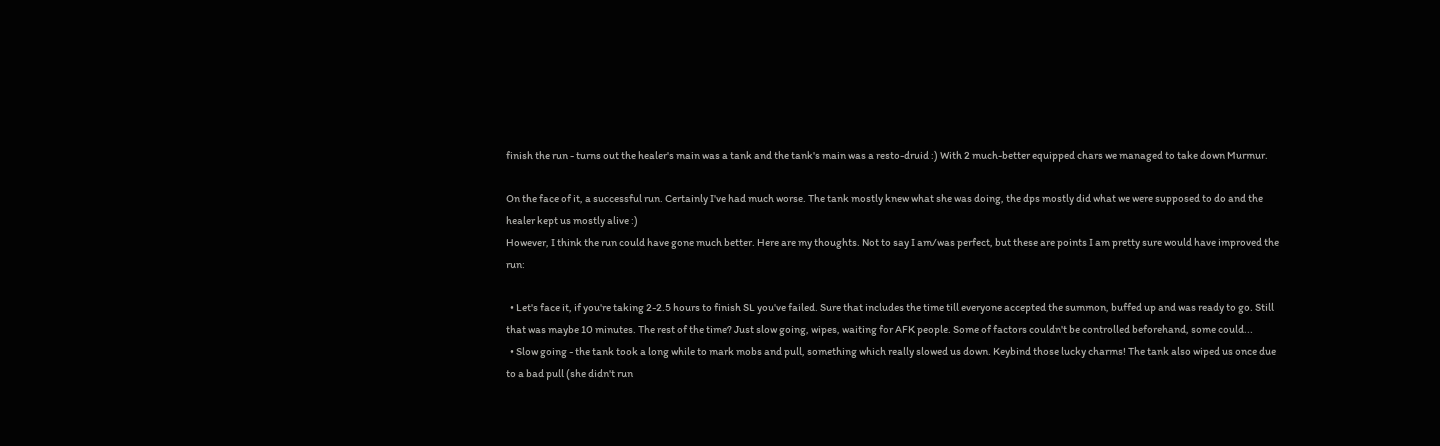finish the run - turns out the healer's main was a tank and the tank's main was a resto-druid :) With 2 much-better equipped chars we managed to take down Murmur.

On the face of it, a successful run. Certainly I've had much worse. The tank mostly knew what she was doing, the dps mostly did what we were supposed to do and the healer kept us mostly alive :)
However, I think the run could have gone much better. Here are my thoughts. Not to say I am/was perfect, but these are points I am pretty sure would have improved the run:

  • Let's face it, if you're taking 2-2.5 hours to finish SL you've failed. Sure that includes the time till everyone accepted the summon, buffed up and was ready to go. Still that was maybe 10 minutes. The rest of the time? Just slow going, wipes, waiting for AFK people. Some of factors couldn't be controlled beforehand, some could...
  • Slow going - the tank took a long while to mark mobs and pull, something which really slowed us down. Keybind those lucky charms! The tank also wiped us once due to a bad pull (she didn't run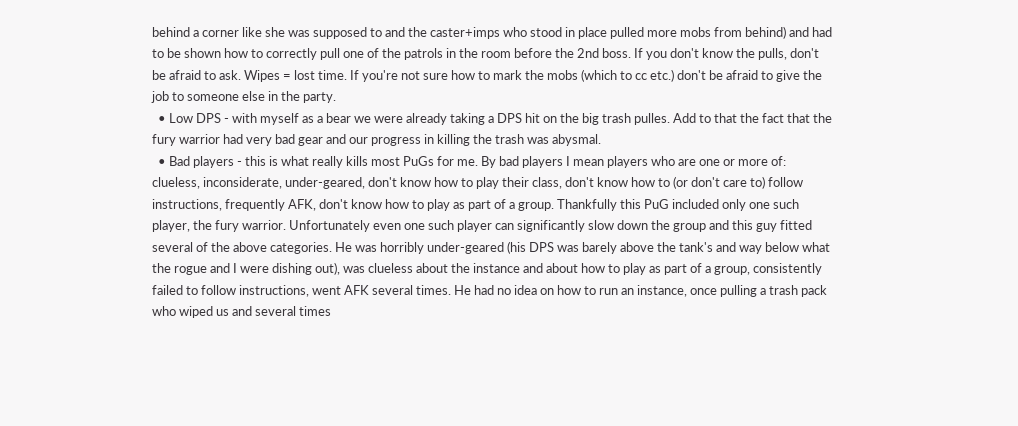behind a corner like she was supposed to and the caster+imps who stood in place pulled more mobs from behind) and had to be shown how to correctly pull one of the patrols in the room before the 2nd boss. If you don't know the pulls, don't be afraid to ask. Wipes = lost time. If you're not sure how to mark the mobs (which to cc etc.) don't be afraid to give the job to someone else in the party.
  • Low DPS - with myself as a bear we were already taking a DPS hit on the big trash pulles. Add to that the fact that the fury warrior had very bad gear and our progress in killing the trash was abysmal.
  • Bad players - this is what really kills most PuGs for me. By bad players I mean players who are one or more of: clueless, inconsiderate, under-geared, don't know how to play their class, don't know how to (or don't care to) follow instructions, frequently AFK, don't know how to play as part of a group. Thankfully this PuG included only one such player, the fury warrior. Unfortunately even one such player can significantly slow down the group and this guy fitted several of the above categories. He was horribly under-geared (his DPS was barely above the tank's and way below what the rogue and I were dishing out), was clueless about the instance and about how to play as part of a group, consistently failed to follow instructions, went AFK several times. He had no idea on how to run an instance, once pulling a trash pack who wiped us and several times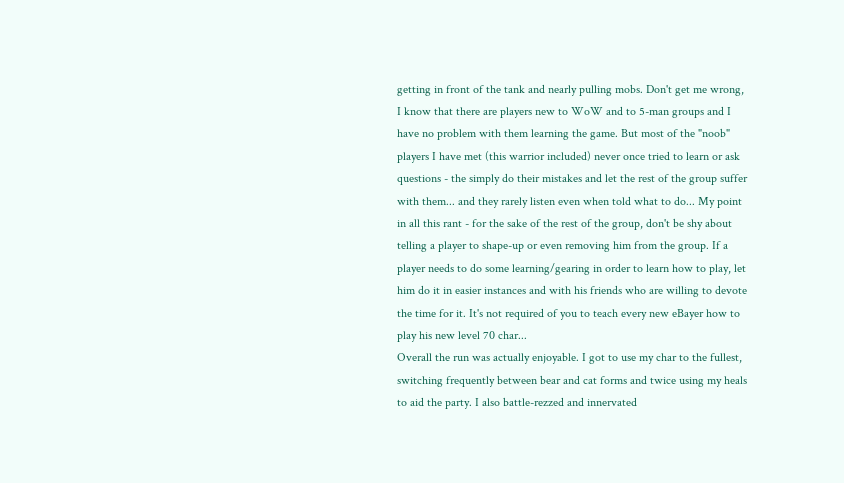getting in front of the tank and nearly pulling mobs. Don't get me wrong, I know that there are players new to WoW and to 5-man groups and I have no problem with them learning the game. But most of the "noob" players I have met (this warrior included) never once tried to learn or ask questions - the simply do their mistakes and let the rest of the group suffer with them... and they rarely listen even when told what to do... My point in all this rant - for the sake of the rest of the group, don't be shy about telling a player to shape-up or even removing him from the group. If a player needs to do some learning/gearing in order to learn how to play, let him do it in easier instances and with his friends who are willing to devote the time for it. It's not required of you to teach every new eBayer how to play his new level 70 char...
Overall the run was actually enjoyable. I got to use my char to the fullest, switching frequently between bear and cat forms and twice using my heals to aid the party. I also battle-rezzed and innervated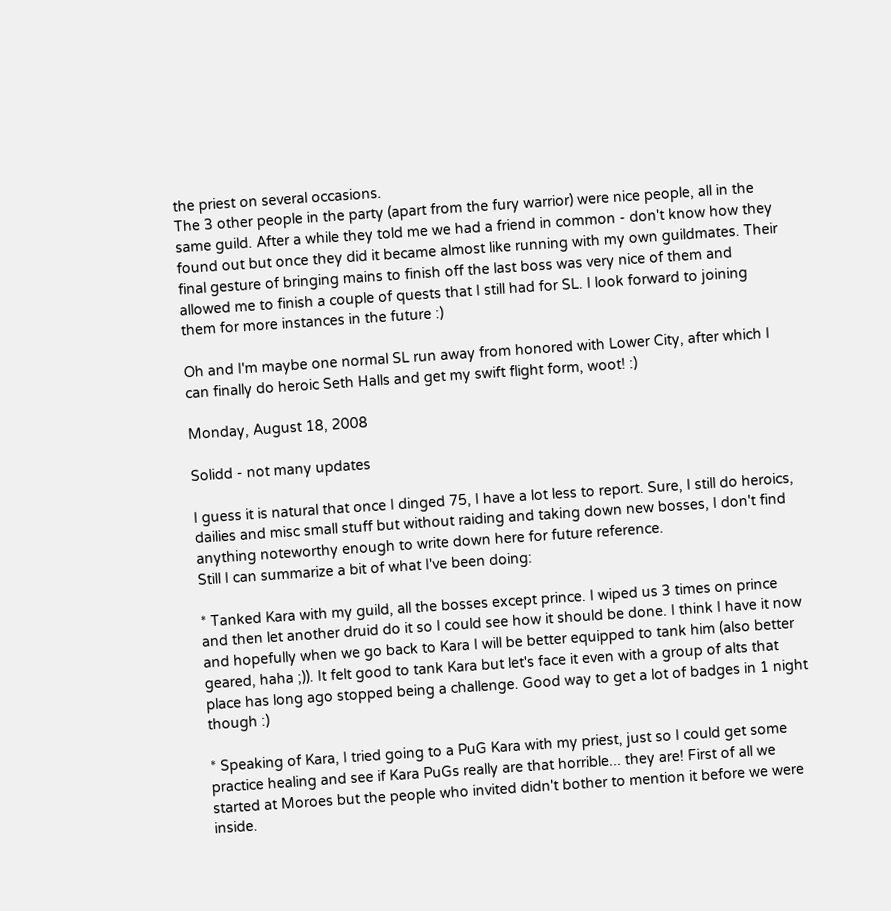the priest on several occasions.
The 3 other people in the party (apart from the fury warrior) were nice people, all in the same guild. After a while they told me we had a friend in common - don't know how they found out but once they did it became almost like running with my own guildmates. Their final gesture of bringing mains to finish off the last boss was very nice of them and allowed me to finish a couple of quests that I still had for SL. I look forward to joining them for more instances in the future :)

Oh and I'm maybe one normal SL run away from honored with Lower City, after which I can finally do heroic Seth Halls and get my swift flight form, woot! :)

Monday, August 18, 2008

Solidd - not many updates

I guess it is natural that once I dinged 75, I have a lot less to report. Sure, I still do heroics, dailies and misc small stuff but without raiding and taking down new bosses, I don't find anything noteworthy enough to write down here for future reference.
Still I can summarize a bit of what I've been doing:

* Tanked Kara with my guild, all the bosses except prince. I wiped us 3 times on prince and then let another druid do it so I could see how it should be done. I think I have it now and hopefully when we go back to Kara I will be better equipped to tank him (also better geared, haha ;)). It felt good to tank Kara but let's face it even with a group of alts that place has long ago stopped being a challenge. Good way to get a lot of badges in 1 night though :)

* Speaking of Kara, I tried going to a PuG Kara with my priest, just so I could get some practice healing and see if Kara PuGs really are that horrible... they are! First of all we started at Moroes but the people who invited didn't bother to mention it before we were inside.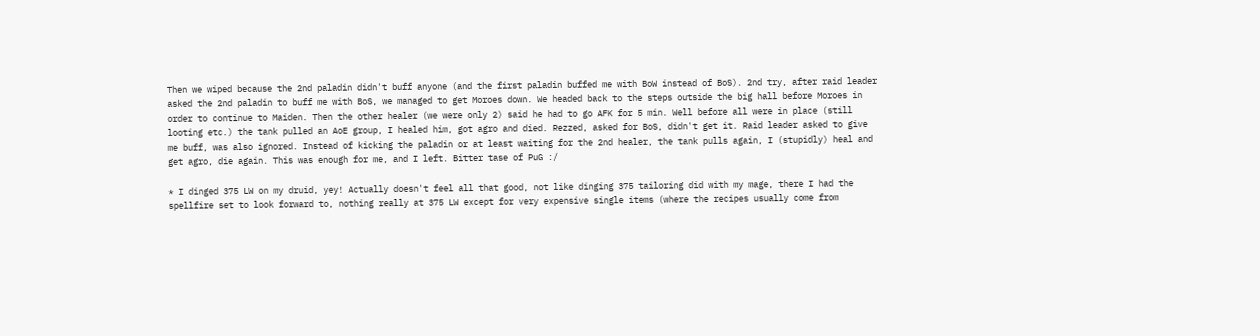Then we wiped because the 2nd paladin didn't buff anyone (and the first paladin buffed me with BoW instead of BoS). 2nd try, after raid leader asked the 2nd paladin to buff me with BoS, we managed to get Moroes down. We headed back to the steps outside the big hall before Moroes in order to continue to Maiden. Then the other healer (we were only 2) said he had to go AFK for 5 min. Well before all were in place (still looting etc.) the tank pulled an AoE group, I healed him, got agro and died. Rezzed, asked for BoS, didn't get it. Raid leader asked to give me buff, was also ignored. Instead of kicking the paladin or at least waiting for the 2nd healer, the tank pulls again, I (stupidly) heal and get agro, die again. This was enough for me, and I left. Bitter tase of PuG :/

* I dinged 375 LW on my druid, yey! Actually doesn't feel all that good, not like dinging 375 tailoring did with my mage, there I had the spellfire set to look forward to, nothing really at 375 LW except for very expensive single items (where the recipes usually come from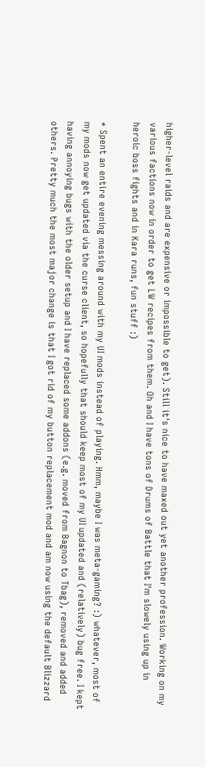higher-level raids and are expensive or impossible to get). Still it's nice to have maxed out yet another profession. Working on my various factions now in order to get LW recipes from them. Oh and I have tons of Drums of Battle that I'm slowely using up in heroic boss fights and in Kara runs, fun stuff :)

* Spent an entire evening messing around with my UI mods instead of playing. Hmm, maybe I was meta-gaming? :) whatever, most of my mods now get updated via the curse client, so hopefully that should keep most of my UI updated and (relatively) bug free. I kept having annoying bugs with the older setup and I have replaced some addons (e.g. moved from Bagnon to Tbag), removed and added others. Pretty much the most major change is that I got rid of my button replacement mod and am now using the default Blizzard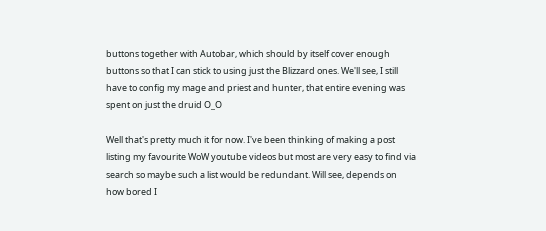buttons together with Autobar, which should by itself cover enough buttons so that I can stick to using just the Blizzard ones. We'll see, I still have to config my mage and priest and hunter, that entire evening was spent on just the druid O_O

Well that's pretty much it for now. I've been thinking of making a post listing my favourite WoW youtube videos but most are very easy to find via search so maybe such a list would be redundant. Will see, depends on how bored I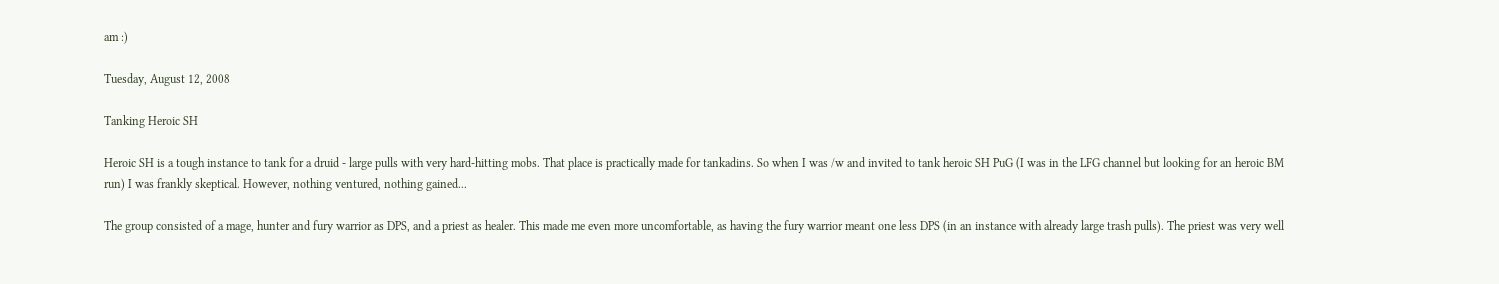am :)

Tuesday, August 12, 2008

Tanking Heroic SH

Heroic SH is a tough instance to tank for a druid - large pulls with very hard-hitting mobs. That place is practically made for tankadins. So when I was /w and invited to tank heroic SH PuG (I was in the LFG channel but looking for an heroic BM run) I was frankly skeptical. However, nothing ventured, nothing gained...

The group consisted of a mage, hunter and fury warrior as DPS, and a priest as healer. This made me even more uncomfortable, as having the fury warrior meant one less DPS (in an instance with already large trash pulls). The priest was very well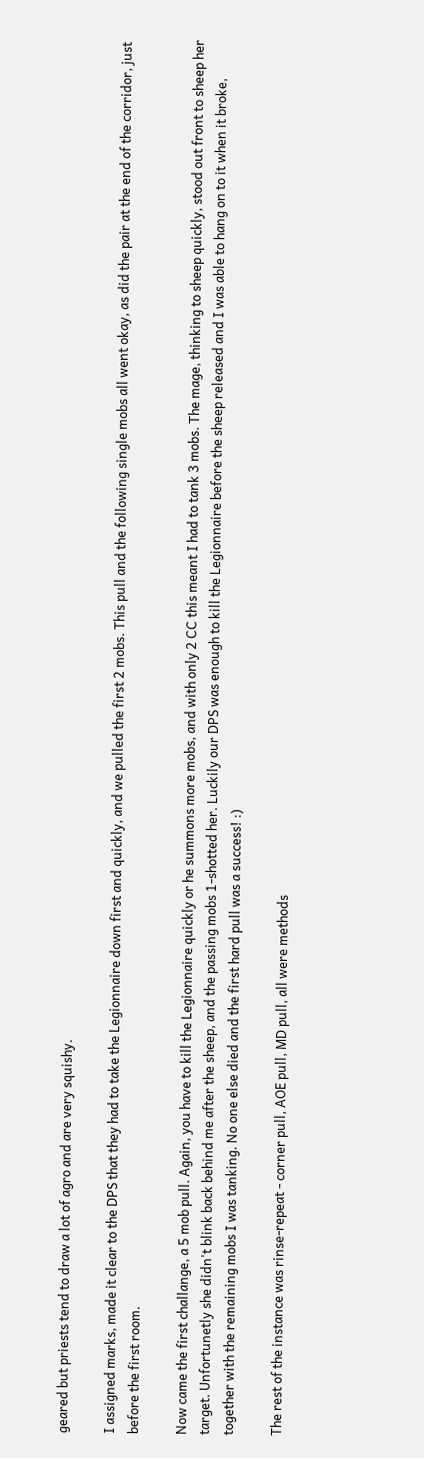geared but priests tend to draw a lot of agro and are very squishy.

I assigned marks, made it clear to the DPS that they had to take the Legionnaire down first and quickly, and we pulled the first 2 mobs. This pull and the following single mobs all went okay, as did the pair at the end of the corridor, just before the first room.

Now came the first challange, a 5 mob pull. Again, you have to kill the Legionnaire quickly or he summons more mobs, and with only 2 CC this meant I had to tank 3 mobs. The mage, thinking to sheep quickly, stood out front to sheep her target. Unfortunetly she didn't blink back behind me after the sheep, and the passing mobs 1-shotted her. Luckily our DPS was enough to kill the Legionnaire before the sheep released and I was able to hang on to it when it broke, together with the remaining mobs I was tanking. No one else died and the first hard pull was a success! :)

The rest of the instance was rinse-repeat - corner pull, AOE pull, MD pull, all were methods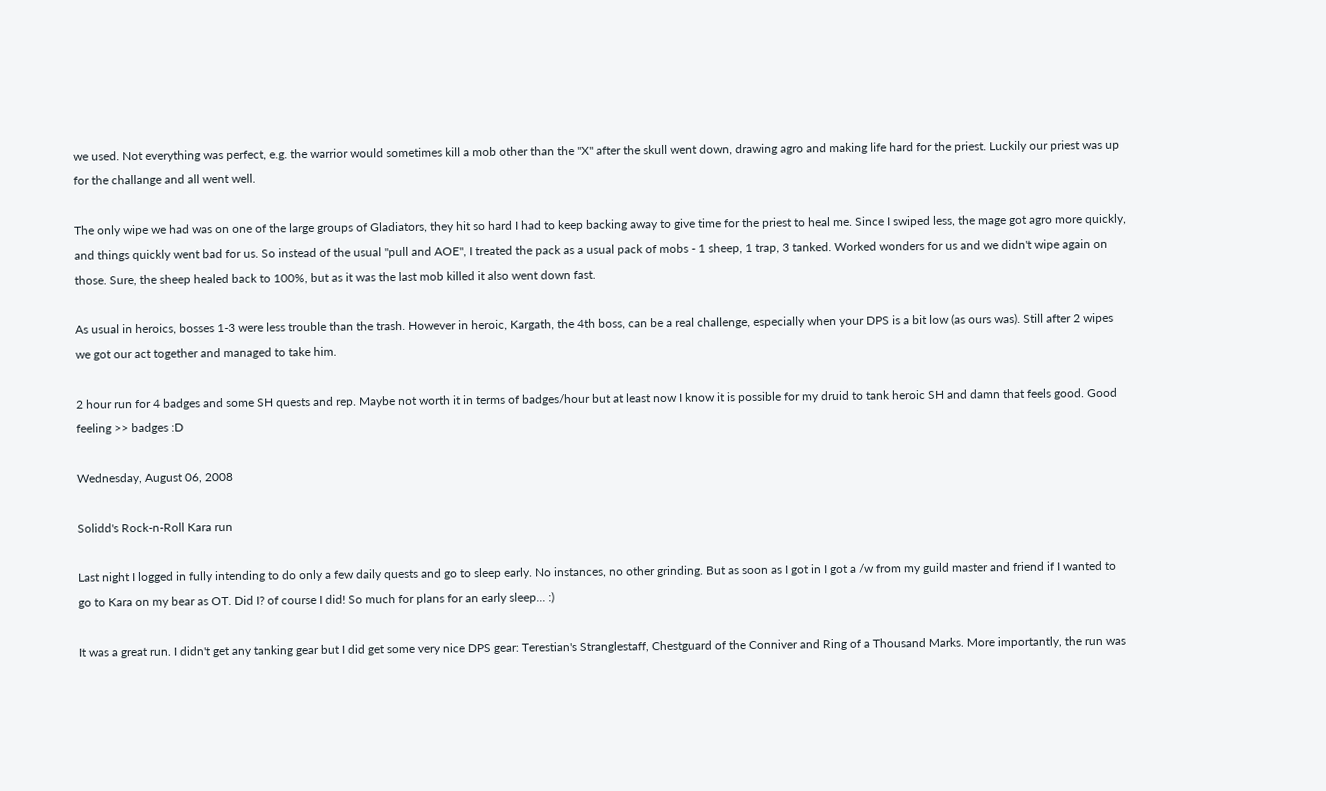we used. Not everything was perfect, e.g. the warrior would sometimes kill a mob other than the "X" after the skull went down, drawing agro and making life hard for the priest. Luckily our priest was up for the challange and all went well.

The only wipe we had was on one of the large groups of Gladiators, they hit so hard I had to keep backing away to give time for the priest to heal me. Since I swiped less, the mage got agro more quickly, and things quickly went bad for us. So instead of the usual "pull and AOE", I treated the pack as a usual pack of mobs - 1 sheep, 1 trap, 3 tanked. Worked wonders for us and we didn't wipe again on those. Sure, the sheep healed back to 100%, but as it was the last mob killed it also went down fast.

As usual in heroics, bosses 1-3 were less trouble than the trash. However in heroic, Kargath, the 4th boss, can be a real challenge, especially when your DPS is a bit low (as ours was). Still after 2 wipes we got our act together and managed to take him.

2 hour run for 4 badges and some SH quests and rep. Maybe not worth it in terms of badges/hour but at least now I know it is possible for my druid to tank heroic SH and damn that feels good. Good feeling >> badges :D

Wednesday, August 06, 2008

Solidd's Rock-n-Roll Kara run

Last night I logged in fully intending to do only a few daily quests and go to sleep early. No instances, no other grinding. But as soon as I got in I got a /w from my guild master and friend if I wanted to go to Kara on my bear as OT. Did I? of course I did! So much for plans for an early sleep... :)

It was a great run. I didn't get any tanking gear but I did get some very nice DPS gear: Terestian's Stranglestaff, Chestguard of the Conniver and Ring of a Thousand Marks. More importantly, the run was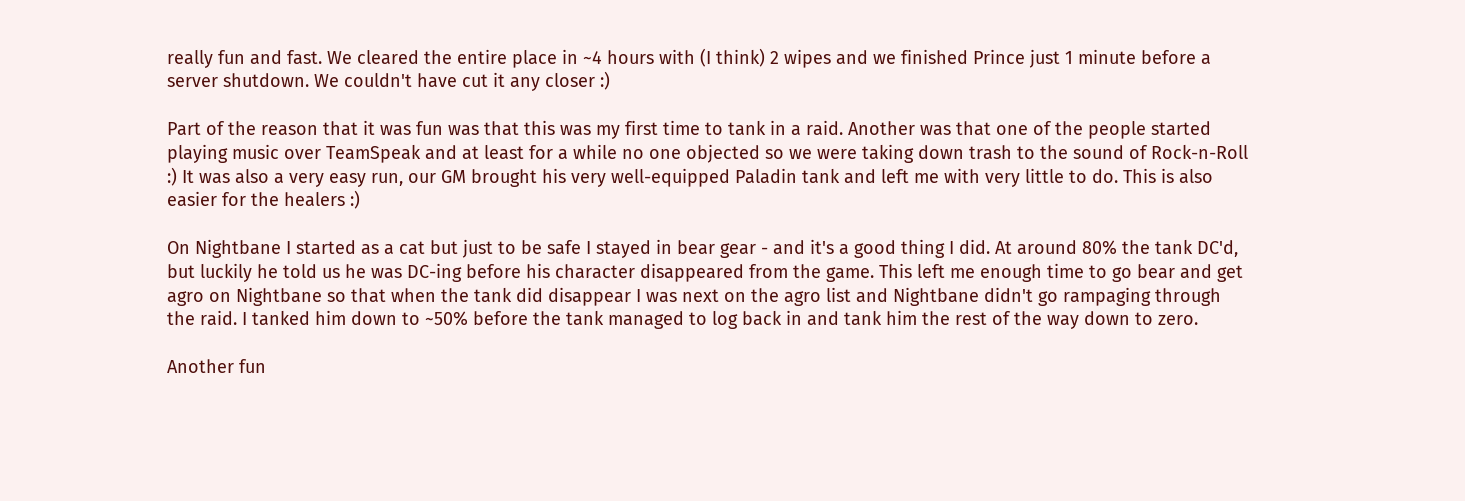really fun and fast. We cleared the entire place in ~4 hours with (I think) 2 wipes and we finished Prince just 1 minute before a server shutdown. We couldn't have cut it any closer :)

Part of the reason that it was fun was that this was my first time to tank in a raid. Another was that one of the people started playing music over TeamSpeak and at least for a while no one objected so we were taking down trash to the sound of Rock-n-Roll :) It was also a very easy run, our GM brought his very well-equipped Paladin tank and left me with very little to do. This is also easier for the healers :)

On Nightbane I started as a cat but just to be safe I stayed in bear gear - and it's a good thing I did. At around 80% the tank DC'd, but luckily he told us he was DC-ing before his character disappeared from the game. This left me enough time to go bear and get agro on Nightbane so that when the tank did disappear I was next on the agro list and Nightbane didn't go rampaging through the raid. I tanked him down to ~50% before the tank managed to log back in and tank him the rest of the way down to zero.

Another fun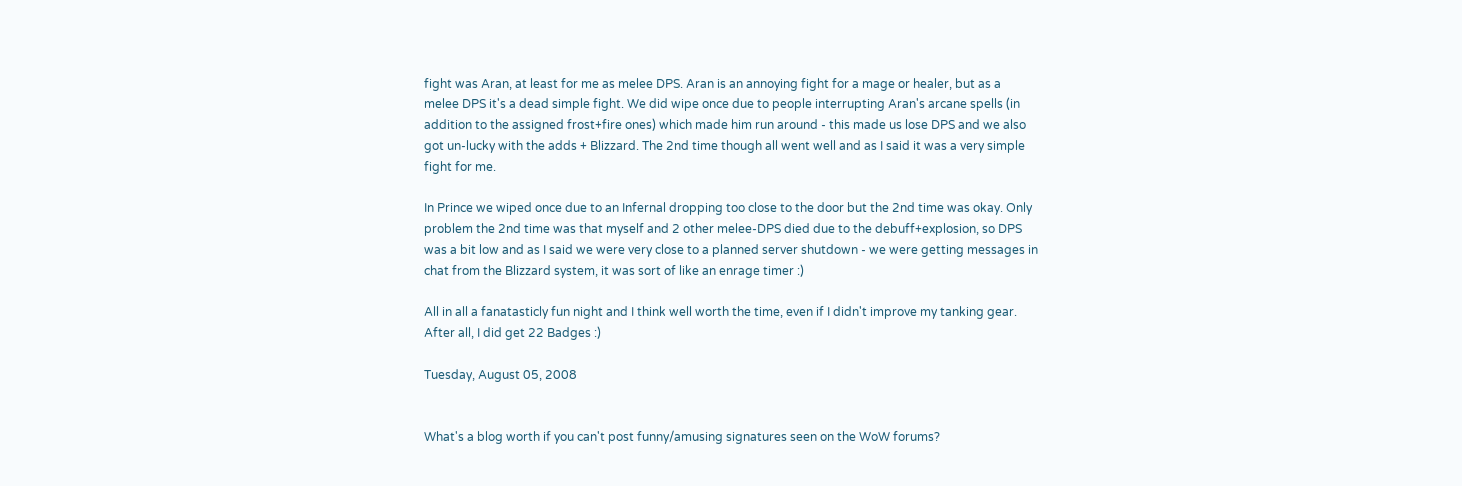fight was Aran, at least for me as melee DPS. Aran is an annoying fight for a mage or healer, but as a melee DPS it's a dead simple fight. We did wipe once due to people interrupting Aran's arcane spells (in addition to the assigned frost+fire ones) which made him run around - this made us lose DPS and we also got un-lucky with the adds + Blizzard. The 2nd time though all went well and as I said it was a very simple fight for me.

In Prince we wiped once due to an Infernal dropping too close to the door but the 2nd time was okay. Only problem the 2nd time was that myself and 2 other melee-DPS died due to the debuff+explosion, so DPS was a bit low and as I said we were very close to a planned server shutdown - we were getting messages in chat from the Blizzard system, it was sort of like an enrage timer :)

All in all a fanatasticly fun night and I think well worth the time, even if I didn't improve my tanking gear. After all, I did get 22 Badges :)

Tuesday, August 05, 2008


What's a blog worth if you can't post funny/amusing signatures seen on the WoW forums?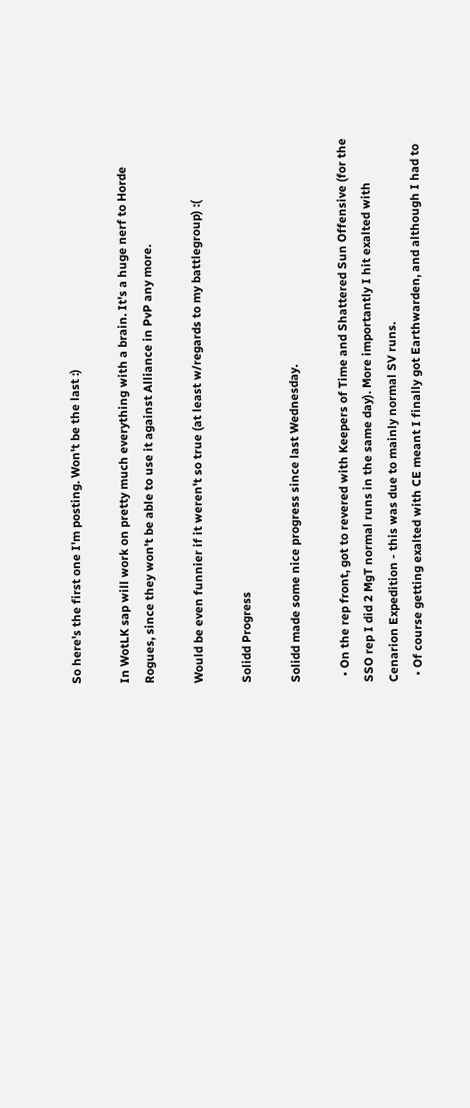So here's the first one I'm posting. Won't be the last :)

In WotLK sap will work on pretty much everything with a brain. It's a huge nerf to Horde Rogues, since they won't be able to use it against Alliance in PvP any more.

Would be even funnier if it weren't so true (at least w/regards to my battlegroup) :(

Solidd Progress

Solidd made some nice progress since last Wednesday.

  • On the rep front, got to revered with Keepers of Time and Shattered Sun Offensive (for the SSO rep I did 2 MgT normal runs in the same day). More importantly I hit exalted with Cenarion Expedition - this was due to mainly normal SV runs.
  • Of course getting exalted with CE meant I finally got Earthwarden, and although I had to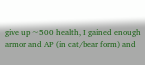give up ~500 health, I gained enough armor and AP (in cat/bear form) and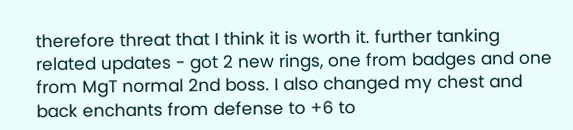therefore threat that I think it is worth it. further tanking related updates - got 2 new rings, one from badges and one from MgT normal 2nd boss. I also changed my chest and back enchants from defense to +6 to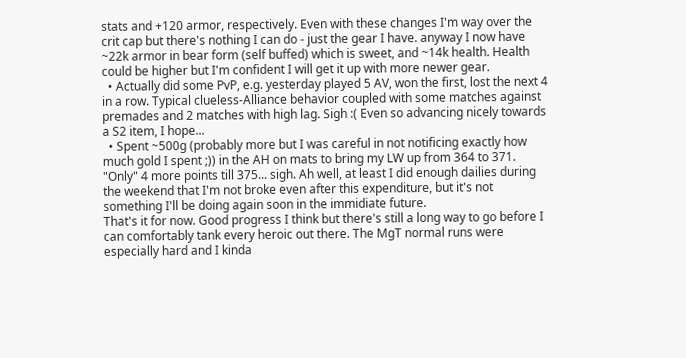stats and +120 armor, respectively. Even with these changes I'm way over the crit cap but there's nothing I can do - just the gear I have. anyway I now have ~22k armor in bear form (self buffed) which is sweet, and ~14k health. Health could be higher but I'm confident I will get it up with more newer gear.
  • Actually did some PvP, e.g. yesterday played 5 AV, won the first, lost the next 4 in a row. Typical clueless-Alliance behavior coupled with some matches against premades and 2 matches with high lag. Sigh :( Even so advancing nicely towards a S2 item, I hope...
  • Spent ~500g (probably more but I was careful in not notificing exactly how much gold I spent ;)) in the AH on mats to bring my LW up from 364 to 371. "Only" 4 more points till 375... sigh. Ah well, at least I did enough dailies during the weekend that I'm not broke even after this expenditure, but it's not something I'll be doing again soon in the immidiate future.
That's it for now. Good progress I think but there's still a long way to go before I can comfortably tank every heroic out there. The MgT normal runs were especially hard and I kinda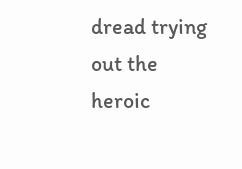dread trying out the heroic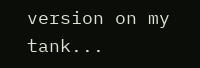version on my tank...